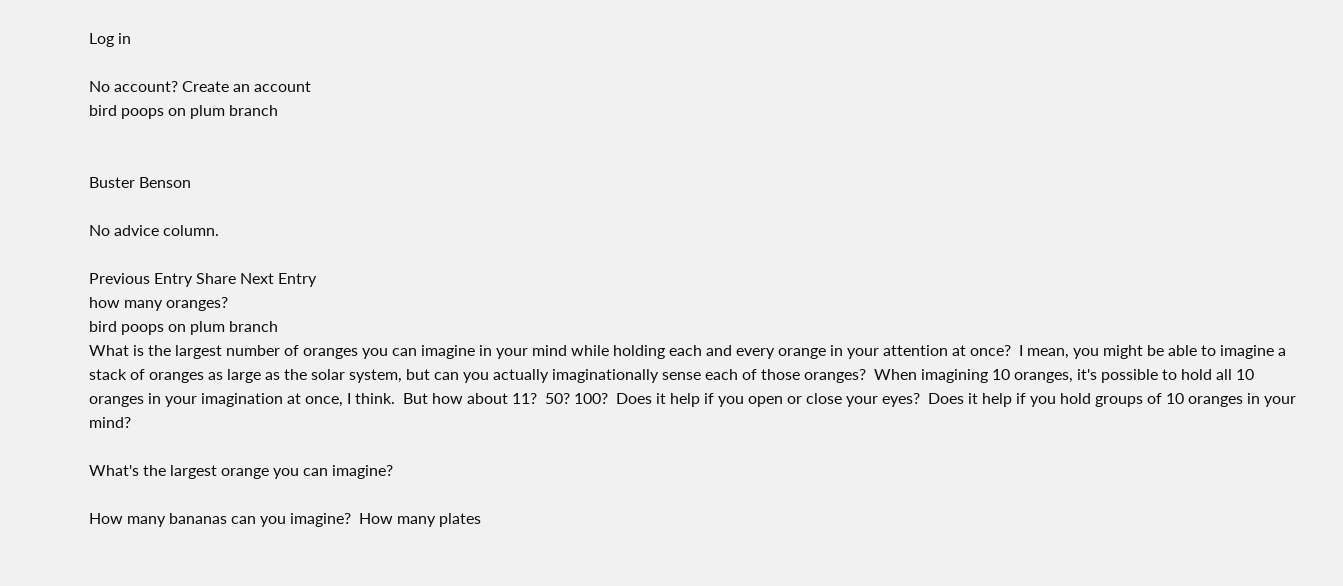Log in

No account? Create an account
bird poops on plum branch


Buster Benson

No advice column.

Previous Entry Share Next Entry
how many oranges?
bird poops on plum branch
What is the largest number of oranges you can imagine in your mind while holding each and every orange in your attention at once?  I mean, you might be able to imagine a stack of oranges as large as the solar system, but can you actually imaginationally sense each of those oranges?  When imagining 10 oranges, it's possible to hold all 10 oranges in your imagination at once, I think.  But how about 11?  50? 100?  Does it help if you open or close your eyes?  Does it help if you hold groups of 10 oranges in your mind?

What's the largest orange you can imagine?

How many bananas can you imagine?  How many plates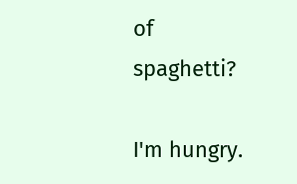of spaghetti?

I'm hungry.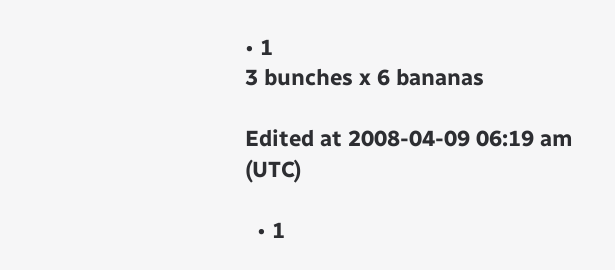• 1
3 bunches x 6 bananas

Edited at 2008-04-09 06:19 am (UTC)

  • 1